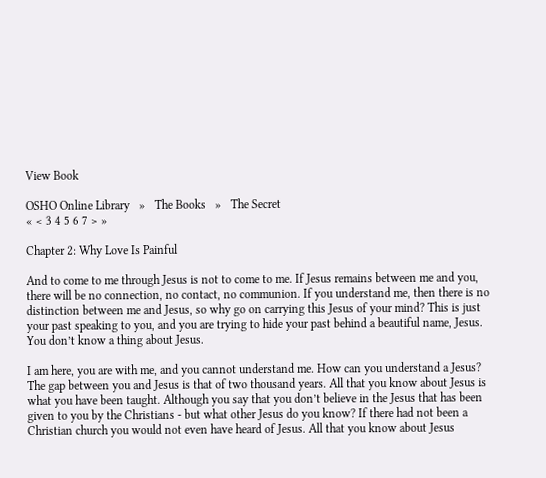View Book

OSHO Online Library   »   The Books   »   The Secret
« < 3 4 5 6 7 > »

Chapter 2: Why Love Is Painful

And to come to me through Jesus is not to come to me. If Jesus remains between me and you, there will be no connection, no contact, no communion. If you understand me, then there is no distinction between me and Jesus, so why go on carrying this Jesus of your mind? This is just your past speaking to you, and you are trying to hide your past behind a beautiful name, Jesus. You don’t know a thing about Jesus.

I am here, you are with me, and you cannot understand me. How can you understand a Jesus? The gap between you and Jesus is that of two thousand years. All that you know about Jesus is what you have been taught. Although you say that you don’t believe in the Jesus that has been given to you by the Christians - but what other Jesus do you know? If there had not been a Christian church you would not even have heard of Jesus. All that you know about Jesus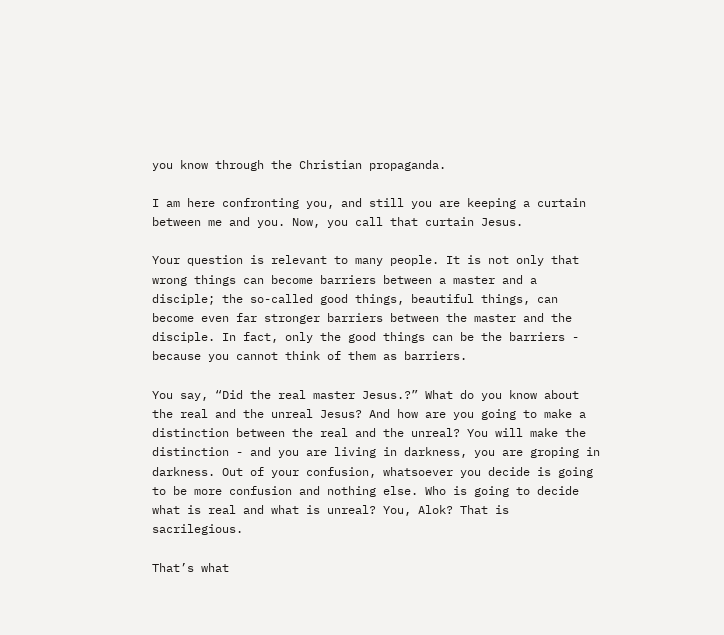you know through the Christian propaganda.

I am here confronting you, and still you are keeping a curtain between me and you. Now, you call that curtain Jesus.

Your question is relevant to many people. It is not only that wrong things can become barriers between a master and a disciple; the so-called good things, beautiful things, can become even far stronger barriers between the master and the disciple. In fact, only the good things can be the barriers - because you cannot think of them as barriers.

You say, “Did the real master Jesus.?” What do you know about the real and the unreal Jesus? And how are you going to make a distinction between the real and the unreal? You will make the distinction - and you are living in darkness, you are groping in darkness. Out of your confusion, whatsoever you decide is going to be more confusion and nothing else. Who is going to decide what is real and what is unreal? You, Alok? That is sacrilegious.

That’s what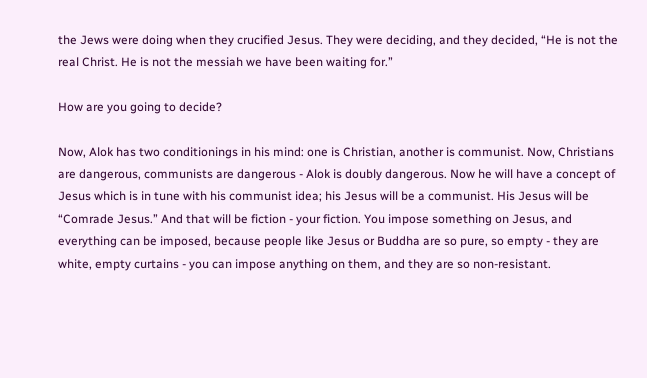the Jews were doing when they crucified Jesus. They were deciding, and they decided, “He is not the real Christ. He is not the messiah we have been waiting for.”

How are you going to decide?

Now, Alok has two conditionings in his mind: one is Christian, another is communist. Now, Christians are dangerous, communists are dangerous - Alok is doubly dangerous. Now he will have a concept of Jesus which is in tune with his communist idea; his Jesus will be a communist. His Jesus will be “Comrade Jesus.” And that will be fiction - your fiction. You impose something on Jesus, and everything can be imposed, because people like Jesus or Buddha are so pure, so empty - they are white, empty curtains - you can impose anything on them, and they are so non-resistant.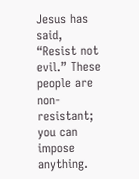Jesus has said, “Resist not evil.” These people are non-resistant; you can impose anything.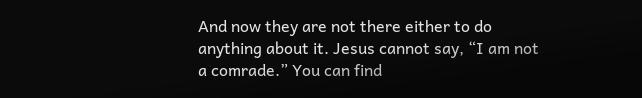And now they are not there either to do anything about it. Jesus cannot say, “I am not a comrade.” You can find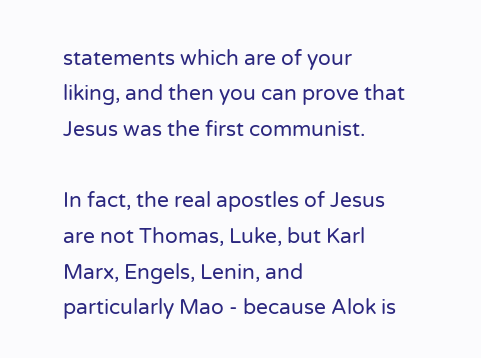statements which are of your liking, and then you can prove that Jesus was the first communist.

In fact, the real apostles of Jesus are not Thomas, Luke, but Karl Marx, Engels, Lenin, and particularly Mao - because Alok is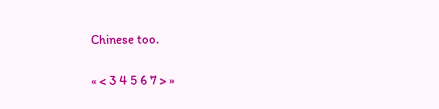Chinese too.

« < 3 4 5 6 7 > »